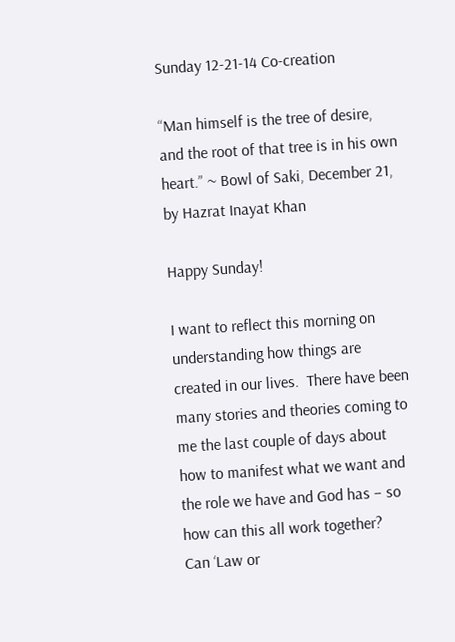Sunday 12-21-14 Co-creation

“Man himself is the tree of desire, and the root of that tree is in his own heart.” ~ Bowl of Saki, December 21, by Hazrat Inayat Khan

Happy Sunday!

I want to reflect this morning on understanding how things are created in our lives.  There have been many stories and theories coming to me the last couple of days about how to manifest what we want and the role we have and God has – so how can this all work together?
Can ‘Law or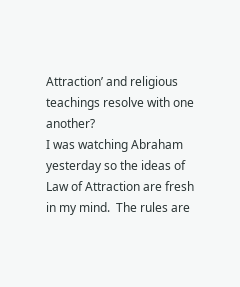Attraction’ and religious teachings resolve with one another?
I was watching Abraham yesterday so the ideas of Law of Attraction are fresh in my mind.  The rules are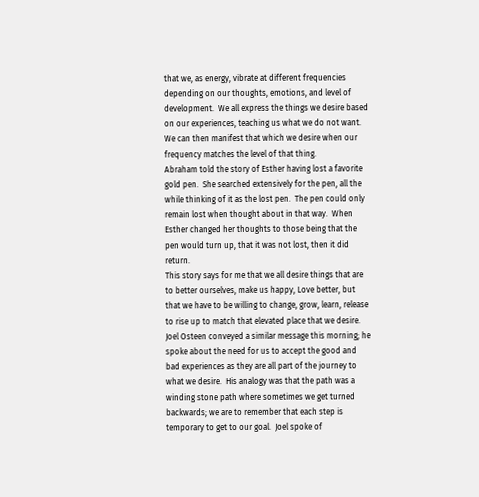that we, as energy, vibrate at different frequencies depending on our thoughts, emotions, and level of development.  We all express the things we desire based on our experiences, teaching us what we do not want.  We can then manifest that which we desire when our frequency matches the level of that thing.
Abraham told the story of Esther having lost a favorite gold pen.  She searched extensively for the pen, all the while thinking of it as the lost pen.  The pen could only remain lost when thought about in that way.  When Esther changed her thoughts to those being that the pen would turn up, that it was not lost, then it did return.
This story says for me that we all desire things that are to better ourselves, make us happy, Love better, but that we have to be willing to change, grow, learn, release to rise up to match that elevated place that we desire.
Joel Osteen conveyed a similar message this morning; he spoke about the need for us to accept the good and bad experiences as they are all part of the journey to what we desire.  His analogy was that the path was a winding stone path where sometimes we get turned backwards; we are to remember that each step is temporary to get to our goal.  Joel spoke of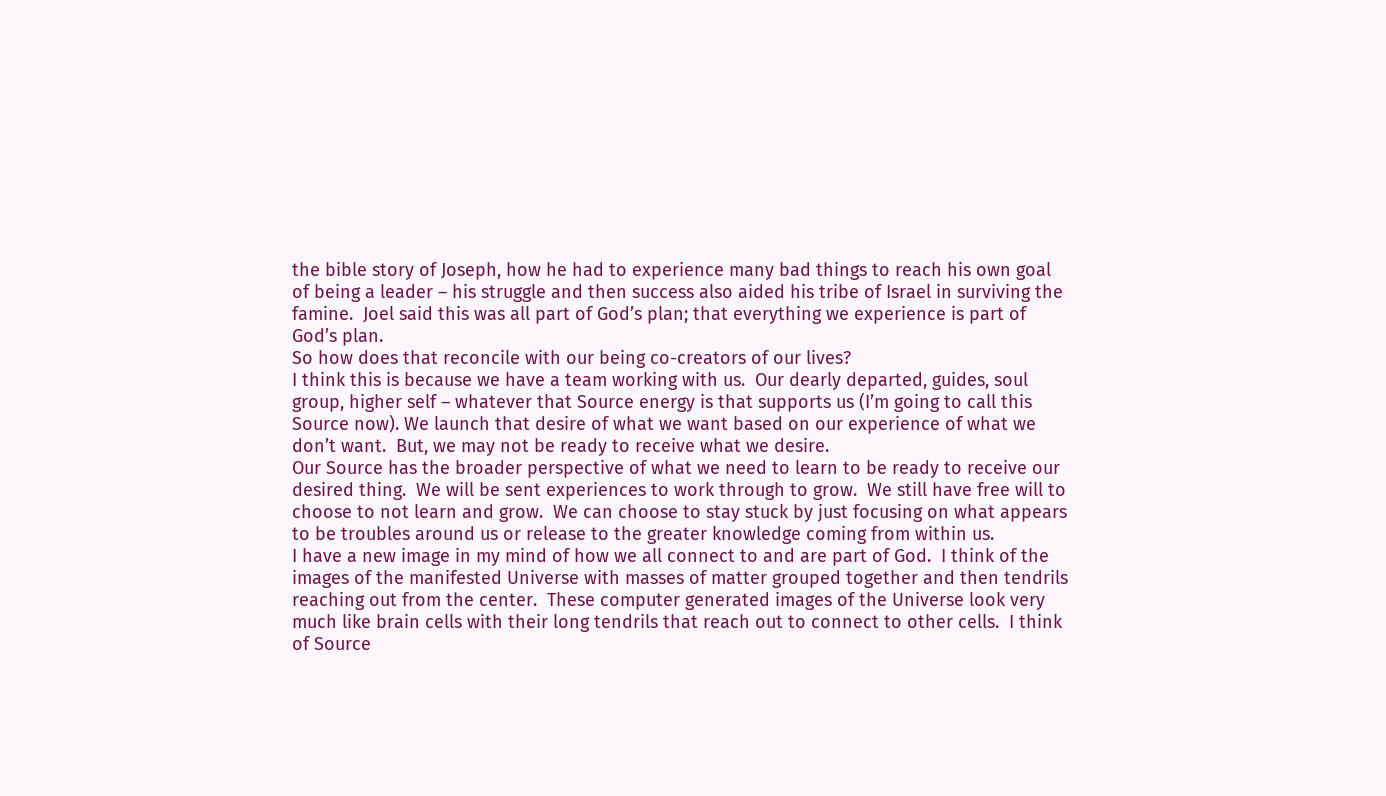the bible story of Joseph, how he had to experience many bad things to reach his own goal of being a leader – his struggle and then success also aided his tribe of Israel in surviving the famine.  Joel said this was all part of God’s plan; that everything we experience is part of God’s plan.
So how does that reconcile with our being co-creators of our lives?
I think this is because we have a team working with us.  Our dearly departed, guides, soul group, higher self – whatever that Source energy is that supports us (I’m going to call this Source now). We launch that desire of what we want based on our experience of what we don’t want.  But, we may not be ready to receive what we desire.
Our Source has the broader perspective of what we need to learn to be ready to receive our desired thing.  We will be sent experiences to work through to grow.  We still have free will to choose to not learn and grow.  We can choose to stay stuck by just focusing on what appears to be troubles around us or release to the greater knowledge coming from within us.
I have a new image in my mind of how we all connect to and are part of God.  I think of the images of the manifested Universe with masses of matter grouped together and then tendrils reaching out from the center.  These computer generated images of the Universe look very much like brain cells with their long tendrils that reach out to connect to other cells.  I think of Source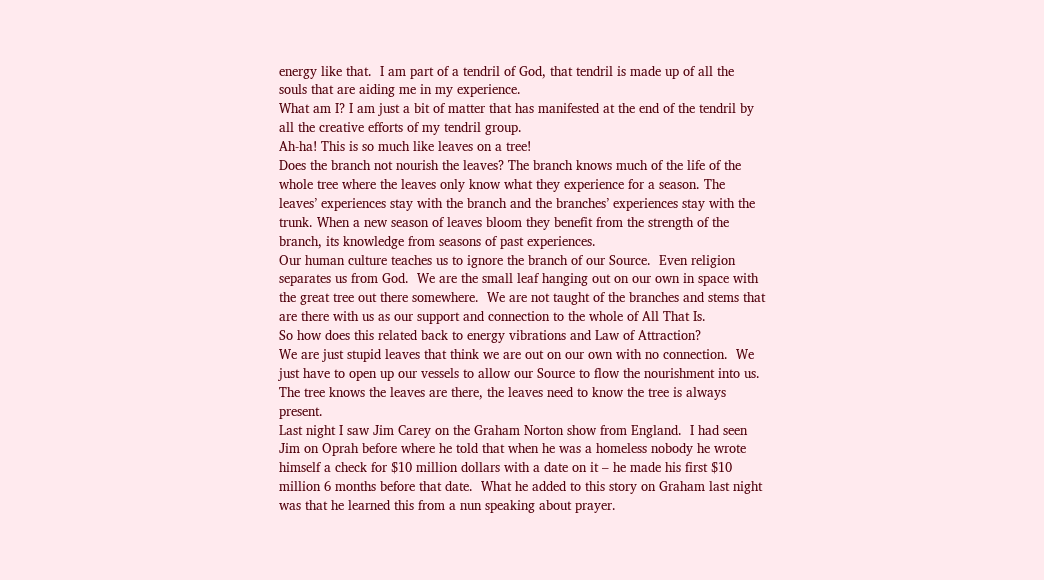energy like that.  I am part of a tendril of God, that tendril is made up of all the souls that are aiding me in my experience.
What am I? I am just a bit of matter that has manifested at the end of the tendril by all the creative efforts of my tendril group.
Ah-ha! This is so much like leaves on a tree!
Does the branch not nourish the leaves? The branch knows much of the life of the whole tree where the leaves only know what they experience for a season. The leaves’ experiences stay with the branch and the branches’ experiences stay with the trunk. When a new season of leaves bloom they benefit from the strength of the branch, its knowledge from seasons of past experiences.
Our human culture teaches us to ignore the branch of our Source.  Even religion separates us from God.  We are the small leaf hanging out on our own in space with the great tree out there somewhere.  We are not taught of the branches and stems that are there with us as our support and connection to the whole of All That Is.
So how does this related back to energy vibrations and Law of Attraction?
We are just stupid leaves that think we are out on our own with no connection.  We just have to open up our vessels to allow our Source to flow the nourishment into us.  The tree knows the leaves are there, the leaves need to know the tree is always present.
Last night I saw Jim Carey on the Graham Norton show from England.  I had seen Jim on Oprah before where he told that when he was a homeless nobody he wrote himself a check for $10 million dollars with a date on it – he made his first $10 million 6 months before that date.  What he added to this story on Graham last night was that he learned this from a nun speaking about prayer.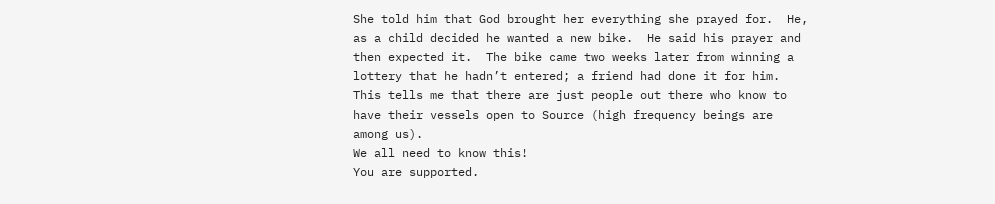She told him that God brought her everything she prayed for.  He, as a child decided he wanted a new bike.  He said his prayer and then expected it.  The bike came two weeks later from winning a lottery that he hadn’t entered; a friend had done it for him.  This tells me that there are just people out there who know to have their vessels open to Source (high frequency beings are among us).
We all need to know this!
You are supported.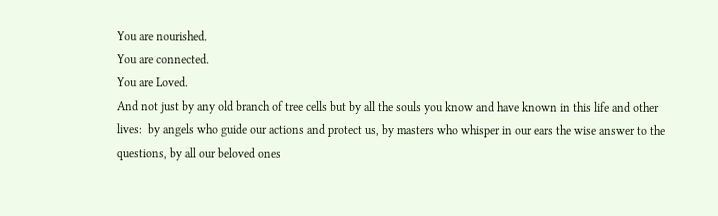You are nourished.
You are connected.
You are Loved.
And not just by any old branch of tree cells but by all the souls you know and have known in this life and other lives:  by angels who guide our actions and protect us, by masters who whisper in our ears the wise answer to the questions, by all our beloved ones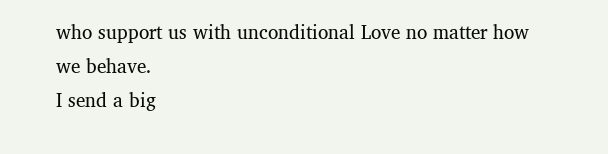who support us with unconditional Love no matter how we behave.
I send a big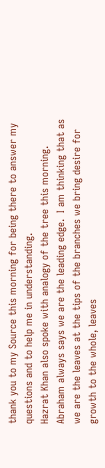thank you to my Source this morning for being there to answer my questions and to help me in understanding.
Hazrat Khan also spoke with analogy of the tree this morning.  Abraham always says we are the leading edge.  I am thinking that as we are the leaves at the tips of the branches we bring desire for growth to the whole, leaves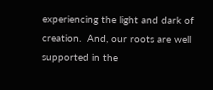experiencing the light and dark of creation.  And, our roots are well supported in the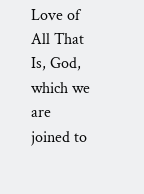Love of All That Is, God, which we are joined to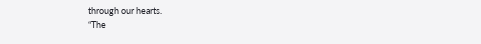through our hearts.
“The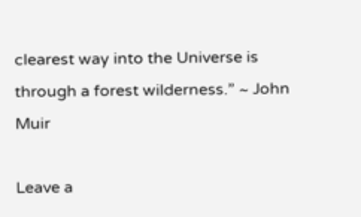clearest way into the Universe is through a forest wilderness.” ~ John Muir

Leave a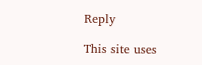Reply

This site uses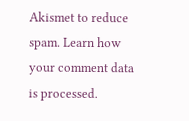Akismet to reduce spam. Learn how your comment data is processed.